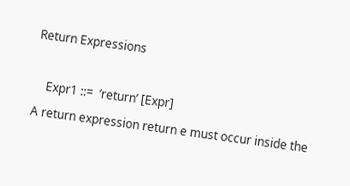Return Expressions

    Expr1 ::=  ‘return’ [Expr]
A return expression return e must occur inside the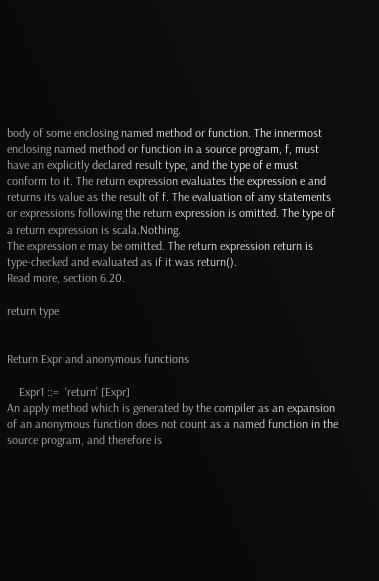body of some enclosing named method or function. The innermost enclosing named method or function in a source program, f, must have an explicitly declared result type, and the type of e must conform to it. The return expression evaluates the expression e and returns its value as the result of f. The evaluation of any statements or expressions following the return expression is omitted. The type of a return expression is scala.Nothing.
The expression e may be omitted. The return expression return is type-checked and evaluated as if it was return().
Read more, section 6.20.

return type


Return Expr and anonymous functions

    Expr1 ::=  ‘return’ [Expr]
An apply method which is generated by the compiler as an expansion of an anonymous function does not count as a named function in the source program, and therefore is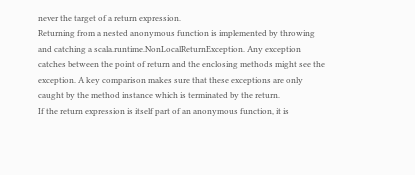never the target of a return expression.
Returning from a nested anonymous function is implemented by throwing and catching a scala.runtime.NonLocalReturnException. Any exception catches between the point of return and the enclosing methods might see the exception. A key comparison makes sure that these exceptions are only caught by the method instance which is terminated by the return.
If the return expression is itself part of an anonymous function, it is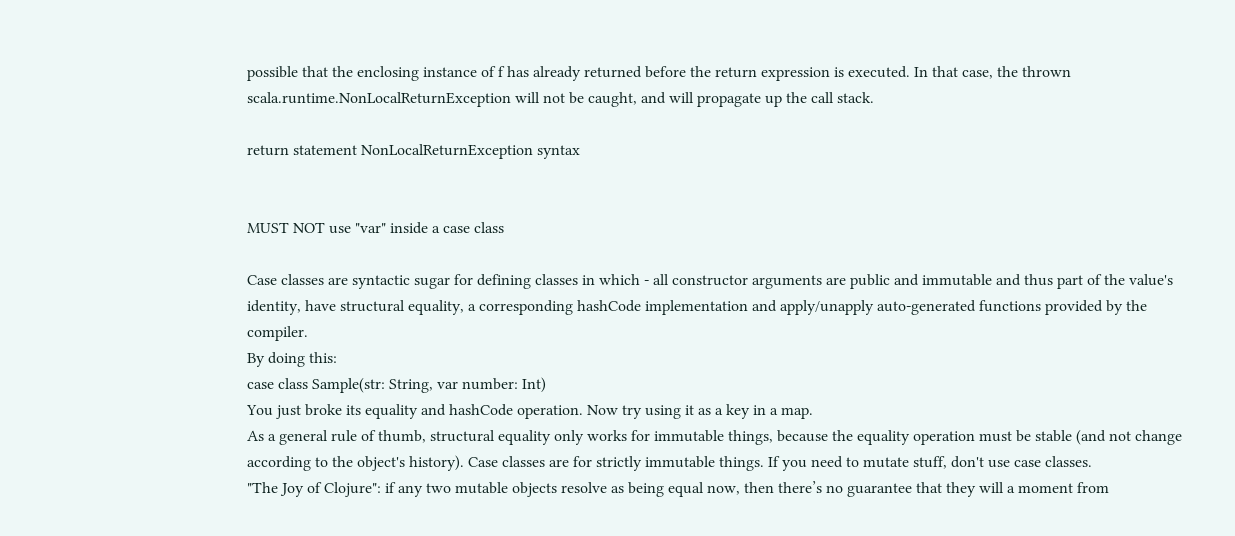possible that the enclosing instance of f has already returned before the return expression is executed. In that case, the thrown scala.runtime.NonLocalReturnException will not be caught, and will propagate up the call stack.

return statement NonLocalReturnException syntax


MUST NOT use "var" inside a case class

Case classes are syntactic sugar for defining classes in which - all constructor arguments are public and immutable and thus part of the value's identity, have structural equality, a corresponding hashCode implementation and apply/unapply auto-generated functions provided by the compiler.
By doing this:
case class Sample(str: String, var number: Int)
You just broke its equality and hashCode operation. Now try using it as a key in a map.
As a general rule of thumb, structural equality only works for immutable things, because the equality operation must be stable (and not change according to the object's history). Case classes are for strictly immutable things. If you need to mutate stuff, don't use case classes.
"The Joy of Clojure": if any two mutable objects resolve as being equal now, then there’s no guarantee that they will a moment from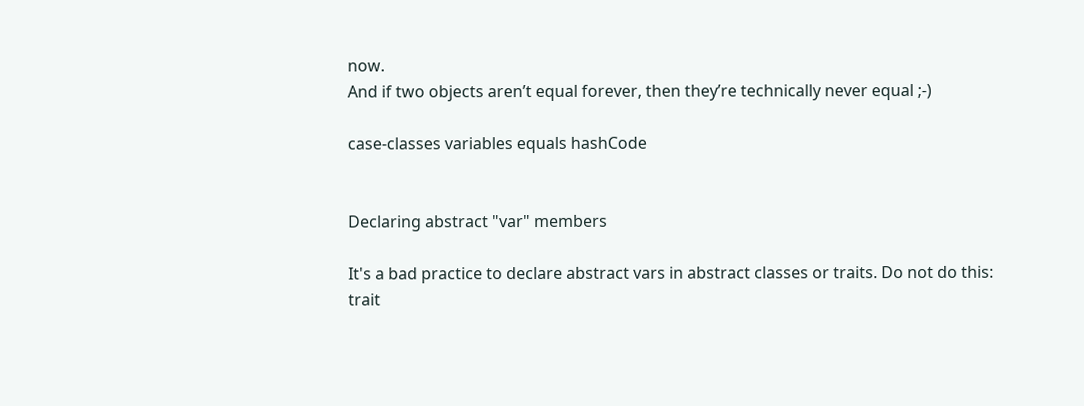now.
And if two objects aren’t equal forever, then they’re technically never equal ;-)

case-classes variables equals hashCode


Declaring abstract "var" members

It's a bad practice to declare abstract vars in abstract classes or traits. Do not do this:
trait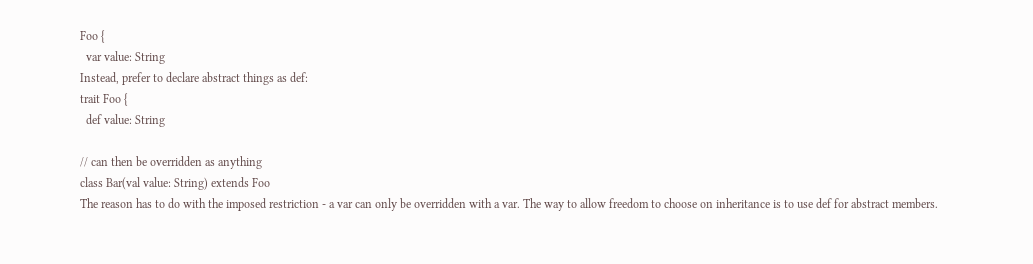Foo {
  var value: String
Instead, prefer to declare abstract things as def:
trait Foo {
  def value: String

// can then be overridden as anything
class Bar(val value: String) extends Foo
The reason has to do with the imposed restriction - a var can only be overridden with a var. The way to allow freedom to choose on inheritance is to use def for abstract members.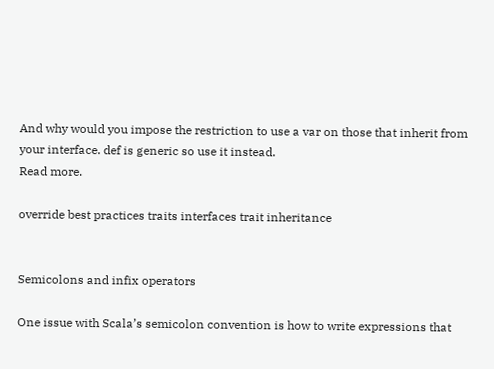And why would you impose the restriction to use a var on those that inherit from your interface. def is generic so use it instead.
Read more.

override best practices traits interfaces trait inheritance


Semicolons and infix operators

One issue with Scala’s semicolon convention is how to write expressions that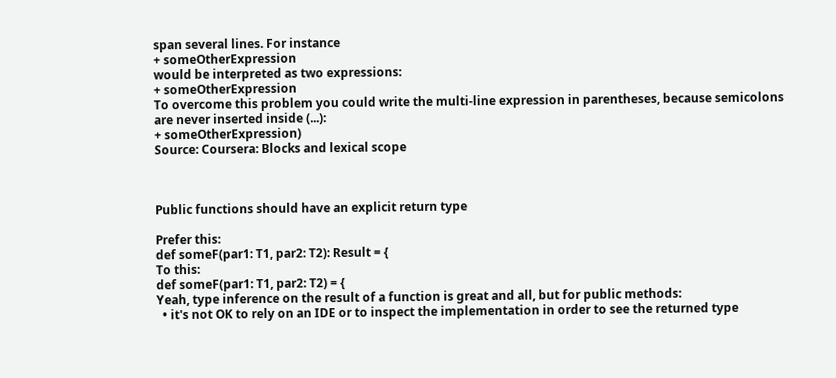span several lines. For instance
+ someOtherExpression
would be interpreted as two expressions:
+ someOtherExpression
To overcome this problem you could write the multi-line expression in parentheses, because semicolons are never inserted inside (...):
+ someOtherExpression)
Source: Coursera: Blocks and lexical scope



Public functions should have an explicit return type

Prefer this:
def someF(par1: T1, par2: T2): Result = {
To this:
def someF(par1: T1, par2: T2) = {
Yeah, type inference on the result of a function is great and all, but for public methods:
  • it's not OK to rely on an IDE or to inspect the implementation in order to see the returned type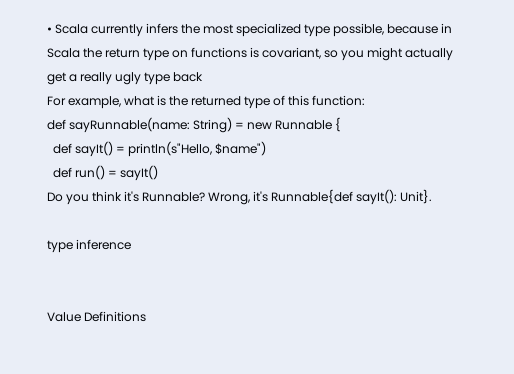• Scala currently infers the most specialized type possible, because in Scala the return type on functions is covariant, so you might actually get a really ugly type back
For example, what is the returned type of this function:
def sayRunnable(name: String) = new Runnable {
  def sayIt() = println(s"Hello, $name")
  def run() = sayIt()
Do you think it's Runnable? Wrong, it's Runnable{def sayIt(): Unit}.

type inference


Value Definitions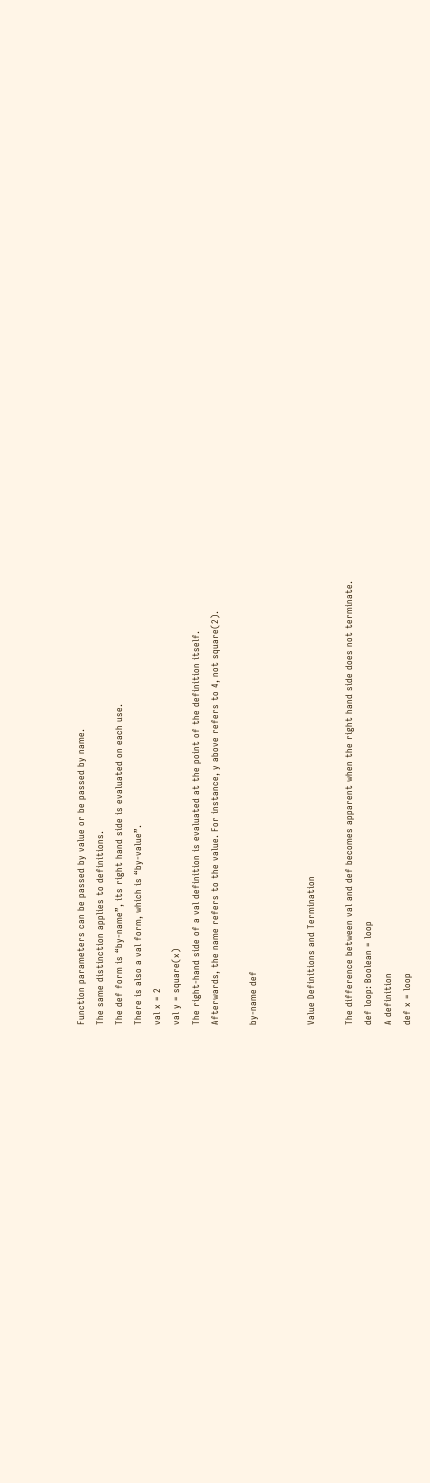Function parameters can be passed by value or be passed by name.
The same distinction applies to definitions.
The def form is “by-name”, its right hand side is evaluated on each use.
There is also a val form, which is “by-value”.
val x = 2
val y = square(x)
The right-hand side of a val definition is evaluated at the point of the definition itself.
Afterwards, the name refers to the value. For instance, y above refers to 4, not square(2).

by-name def


Value Definitions and Termination

The difference between val and def becomes apparent when the right hand side does not terminate.
def loop: Boolean = loop
A definition
def x = loop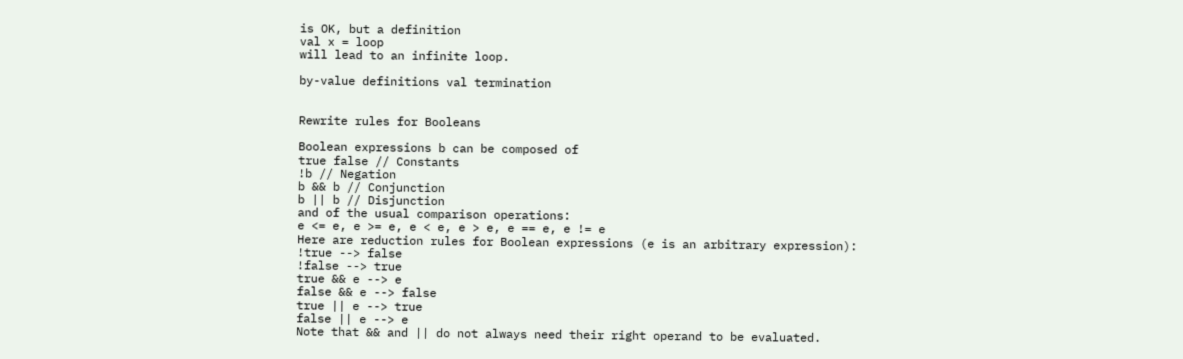is OK, but a definition
val x = loop
will lead to an infinite loop.

by-value definitions val termination


Rewrite rules for Booleans

Boolean expressions b can be composed of
true false // Constants
!b // Negation
b && b // Conjunction
b || b // Disjunction
and of the usual comparison operations:
e <= e, e >= e, e < e, e > e, e == e, e != e
Here are reduction rules for Boolean expressions (e is an arbitrary expression):
!true --> false
!false --> true
true && e --> e
false && e --> false
true || e --> true
false || e --> e
Note that && and || do not always need their right operand to be evaluated.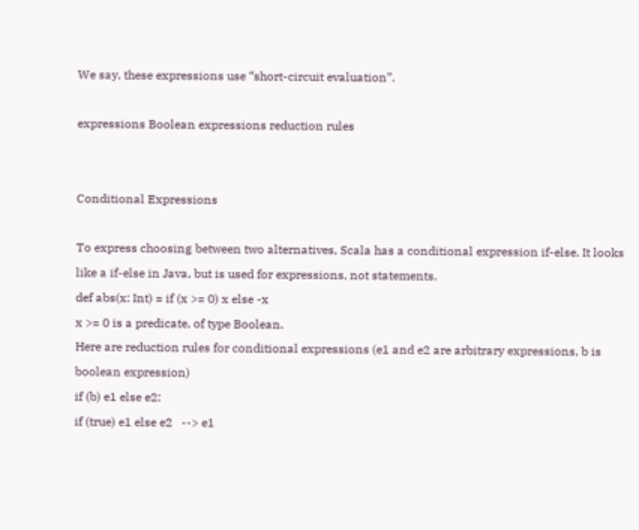We say, these expressions use “short-circuit evaluation”.

expressions Boolean expressions reduction rules


Conditional Expressions

To express choosing between two alternatives, Scala has a conditional expression if-else. It looks like a if-else in Java, but is used for expressions, not statements.
def abs(x: Int) = if (x >= 0) x else -x
x >= 0 is a predicate, of type Boolean.
Here are reduction rules for conditional expressions (e1 and e2 are arbitrary expressions, b is boolean expression)
if (b) e1 else e2:
if (true) e1 else e2   --> e1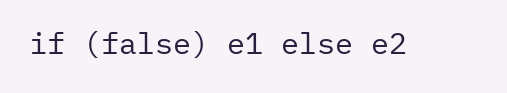if (false) e1 else e2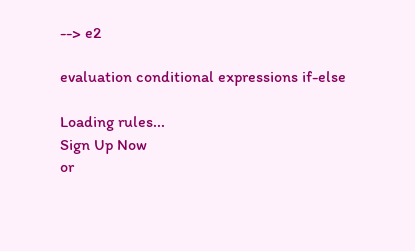--> e2

evaluation conditional expressions if-else

Loading rules...
Sign Up Now
or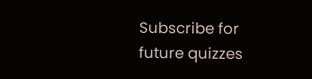Subscribe for future quizzes